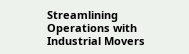Streamlining Operations with Industrial Movers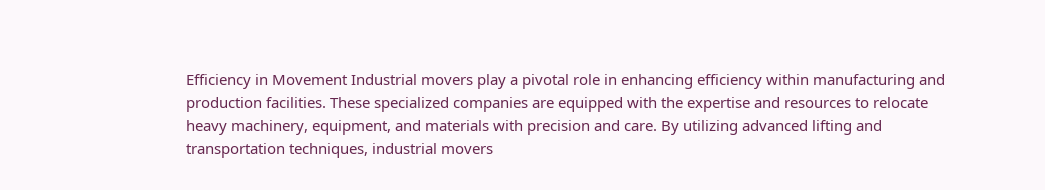Efficiency in Movement Industrial movers play a pivotal role in enhancing efficiency within manufacturing and production facilities. These specialized companies are equipped with the expertise and resources to relocate heavy machinery, equipment, and materials with precision and care. By utilizing advanced lifting and transportation techniques, industrial movers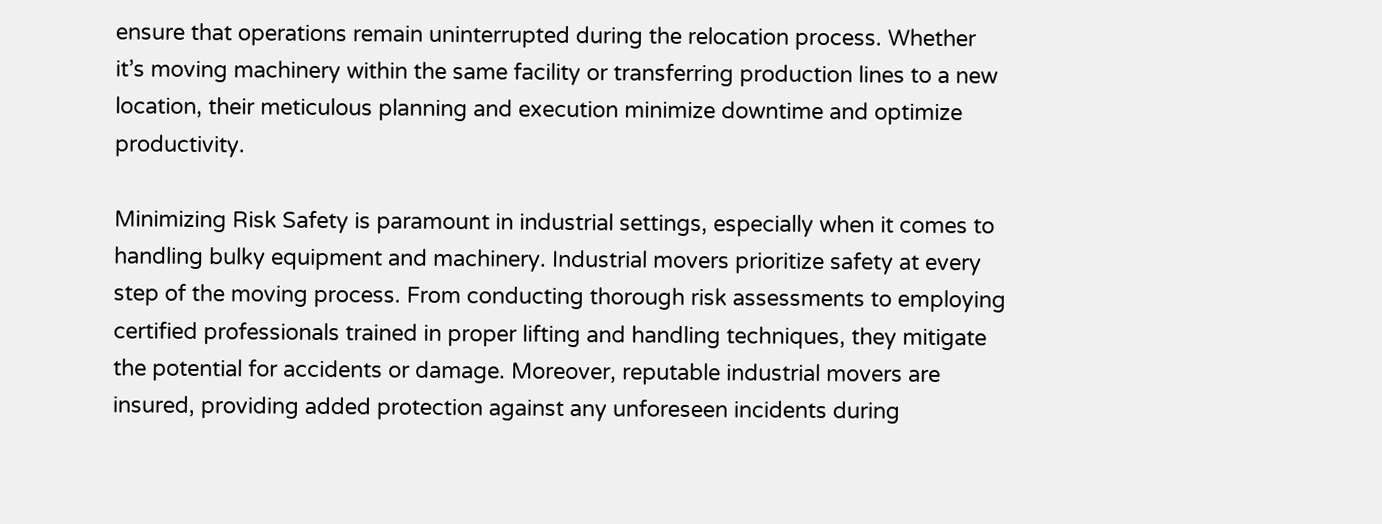ensure that operations remain uninterrupted during the relocation process. Whether it’s moving machinery within the same facility or transferring production lines to a new location, their meticulous planning and execution minimize downtime and optimize productivity.

Minimizing Risk Safety is paramount in industrial settings, especially when it comes to handling bulky equipment and machinery. Industrial movers prioritize safety at every step of the moving process. From conducting thorough risk assessments to employing certified professionals trained in proper lifting and handling techniques, they mitigate the potential for accidents or damage. Moreover, reputable industrial movers are insured, providing added protection against any unforeseen incidents during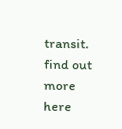transit. find out more here